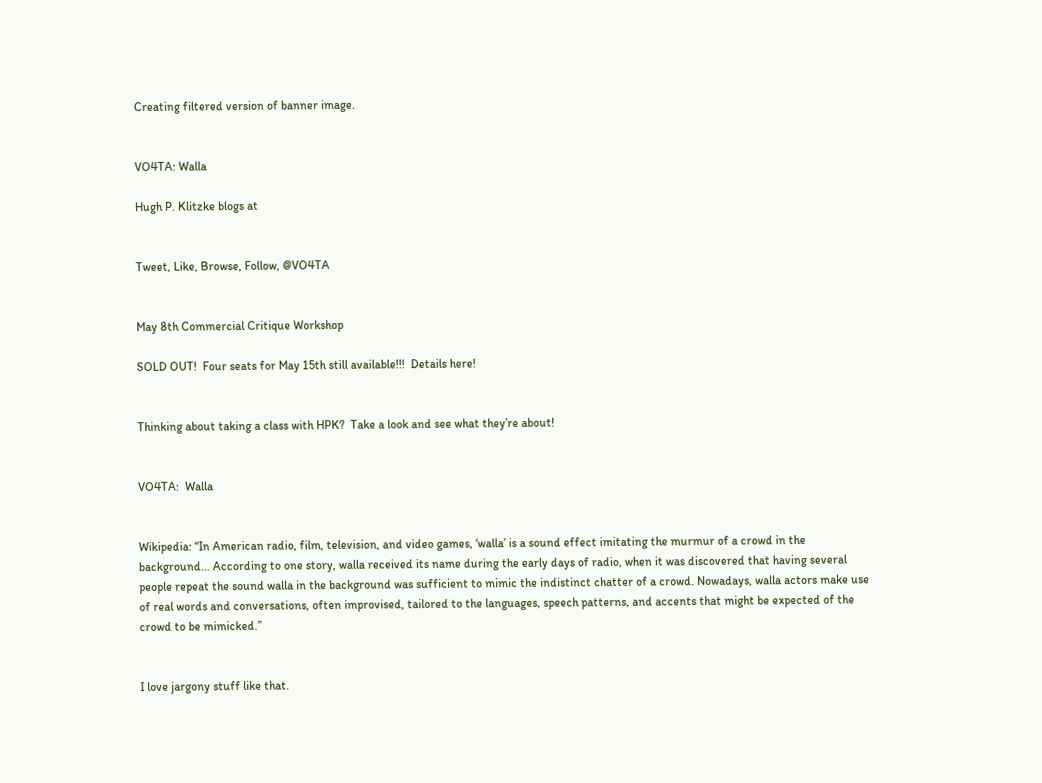Creating filtered version of banner image.


VO4TA: Walla

Hugh P. Klitzke blogs at


Tweet, Like, Browse, Follow, @VO4TA


May 8th Commercial Critique Workshop

SOLD OUT!  Four seats for May 15th still available!!!  Details here!


Thinking about taking a class with HPK?  Take a look and see what they’re about!


VO4TA:  Walla


Wikipedia: “In American radio, film, television, and video games, ‘walla’ is a sound effect imitating the murmur of a crowd in the background... According to one story, walla received its name during the early days of radio, when it was discovered that having several people repeat the sound walla in the background was sufficient to mimic the indistinct chatter of a crowd. Nowadays, walla actors make use of real words and conversations, often improvised, tailored to the languages, speech patterns, and accents that might be expected of the crowd to be mimicked.”


I love jargony stuff like that.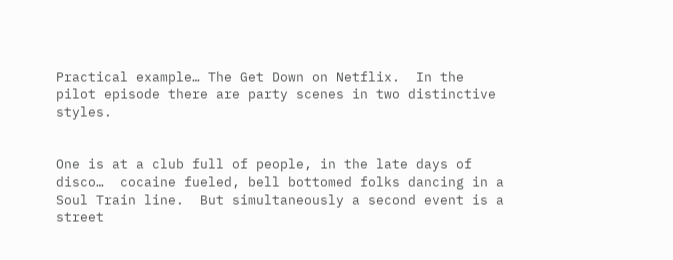Practical example… The Get Down on Netflix.  In the pilot episode there are party scenes in two distinctive styles.


One is at a club full of people, in the late days of disco…  cocaine fueled, bell bottomed folks dancing in a Soul Train line.  But simultaneously a second event is a street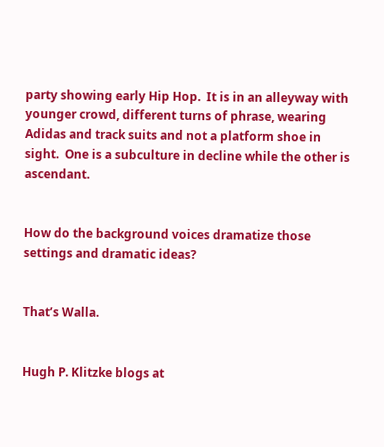party showing early Hip Hop.  It is in an alleyway with younger crowd, different turns of phrase, wearing Adidas and track suits and not a platform shoe in sight.  One is a subculture in decline while the other is  ascendant.


How do the background voices dramatize those settings and dramatic ideas?


That’s Walla.


Hugh P. Klitzke blogs at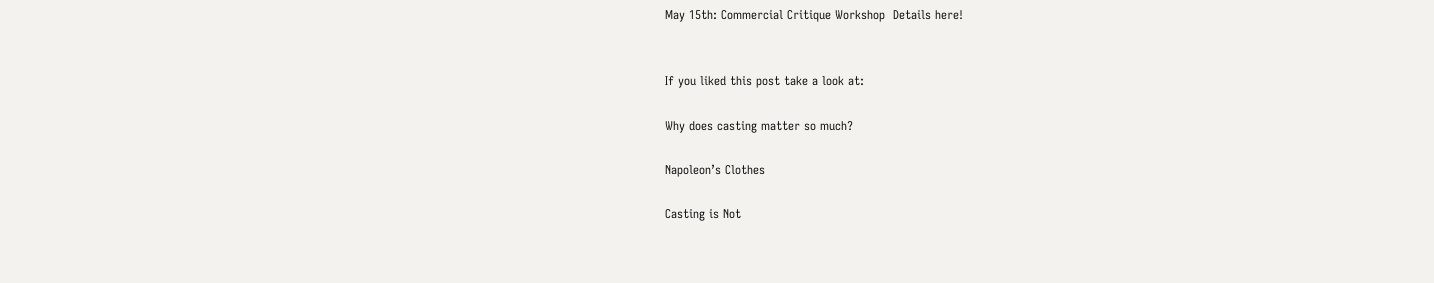May 15th: Commercial Critique Workshop  Details here!


If you liked this post take a look at:

Why does casting matter so much?

Napoleon’s Clothes

Casting is Not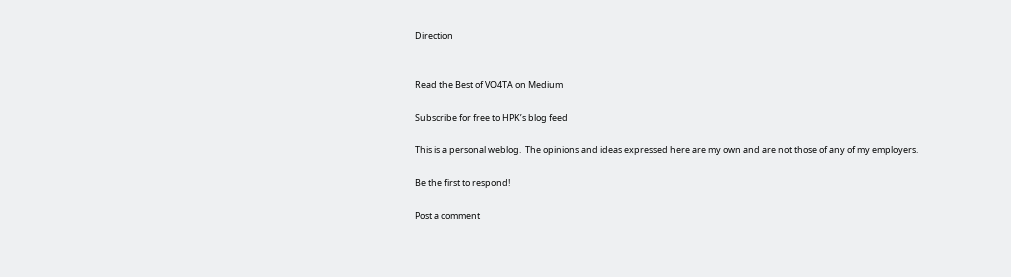Direction


Read the Best of VO4TA on Medium

Subscribe for free to HPK’s blog feed

This is a personal weblog.  The opinions and ideas expressed here are my own and are not those of any of my employers.

Be the first to respond!

Post a comment